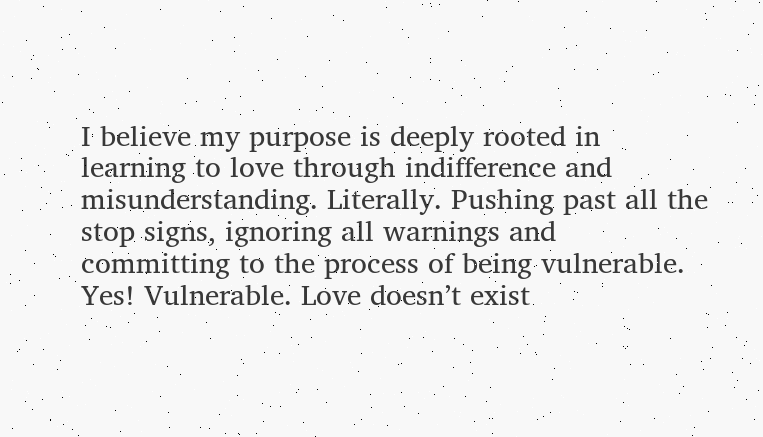I believe my purpose is deeply rooted in learning to love through indifference and misunderstanding. Literally. Pushing past all the stop signs, ignoring all warnings and committing to the process of being vulnerable. Yes! Vulnerable. Love doesn’t exist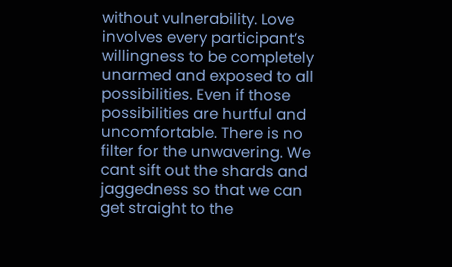without vulnerability. Love involves every participant’s willingness to be completely unarmed and exposed to all possibilities. Even if those possibilities are hurtful and uncomfortable. There is no filter for the unwavering. We cant sift out the shards and jaggedness so that we can get straight to the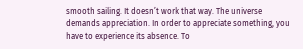smooth sailing. It doesn’t work that way. The universe demands appreciation. In order to appreciate something, you have to experience its absence. To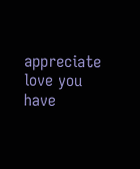appreciate love you have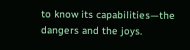to know its capabilities—the dangers and the joys.